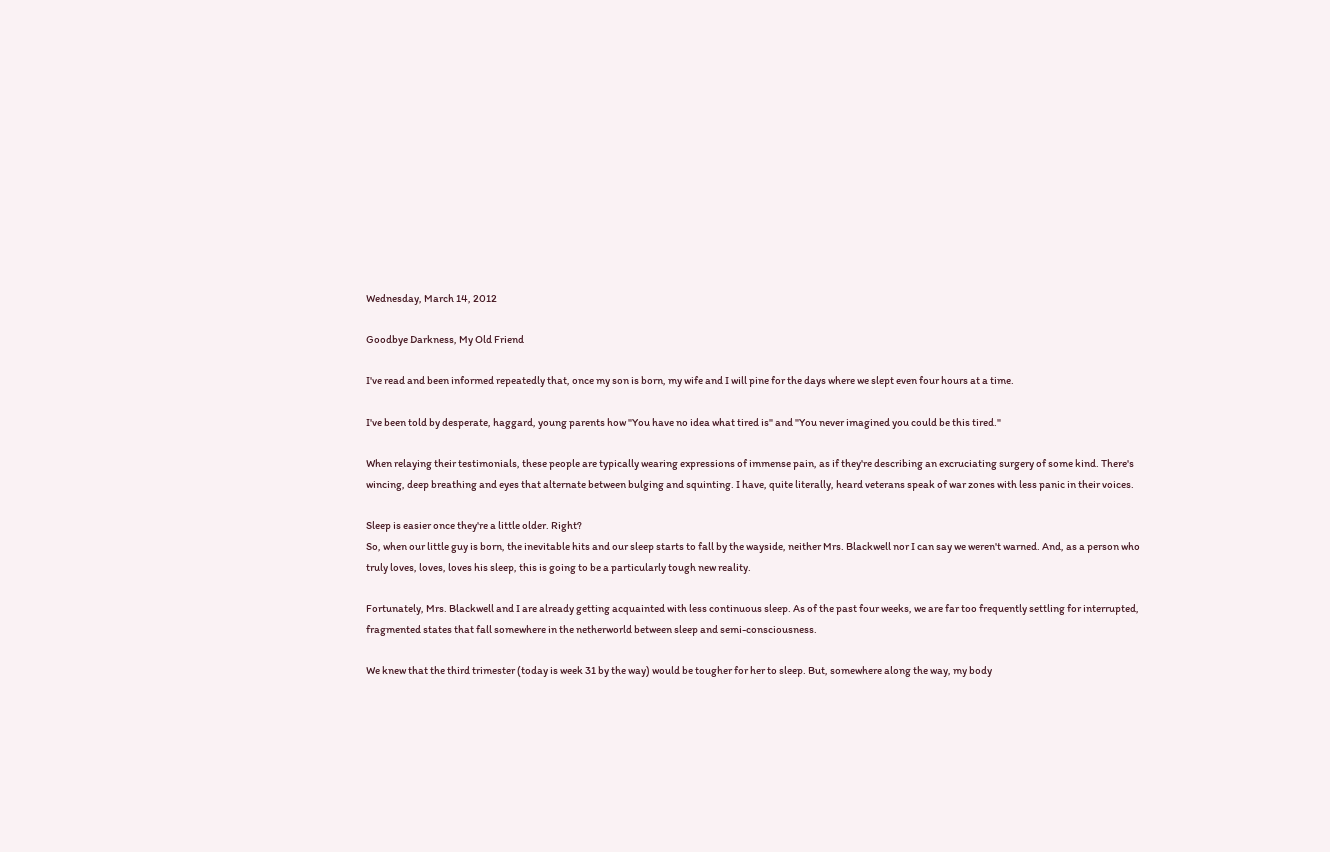Wednesday, March 14, 2012

Goodbye Darkness, My Old Friend

I've read and been informed repeatedly that, once my son is born, my wife and I will pine for the days where we slept even four hours at a time.

I've been told by desperate, haggard, young parents how "You have no idea what tired is" and "You never imagined you could be this tired."

When relaying their testimonials, these people are typically wearing expressions of immense pain, as if they're describing an excruciating surgery of some kind. There's wincing, deep breathing and eyes that alternate between bulging and squinting. I have, quite literally, heard veterans speak of war zones with less panic in their voices.

Sleep is easier once they're a little older. Right?
So, when our little guy is born, the inevitable hits and our sleep starts to fall by the wayside, neither Mrs. Blackwell nor I can say we weren't warned. And, as a person who truly loves, loves, loves his sleep, this is going to be a particularly tough new reality.

Fortunately, Mrs. Blackwell and I are already getting acquainted with less continuous sleep. As of the past four weeks, we are far too frequently settling for interrupted, fragmented states that fall somewhere in the netherworld between sleep and semi-consciousness.

We knew that the third trimester (today is week 31 by the way) would be tougher for her to sleep. But, somewhere along the way, my body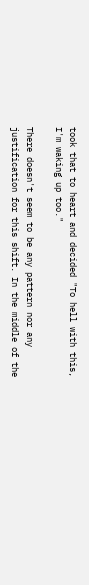took that to heart and decided "To hell with this, I'm waking up too."

There doesn't seem to be any pattern nor any justification for this shift. In the middle of the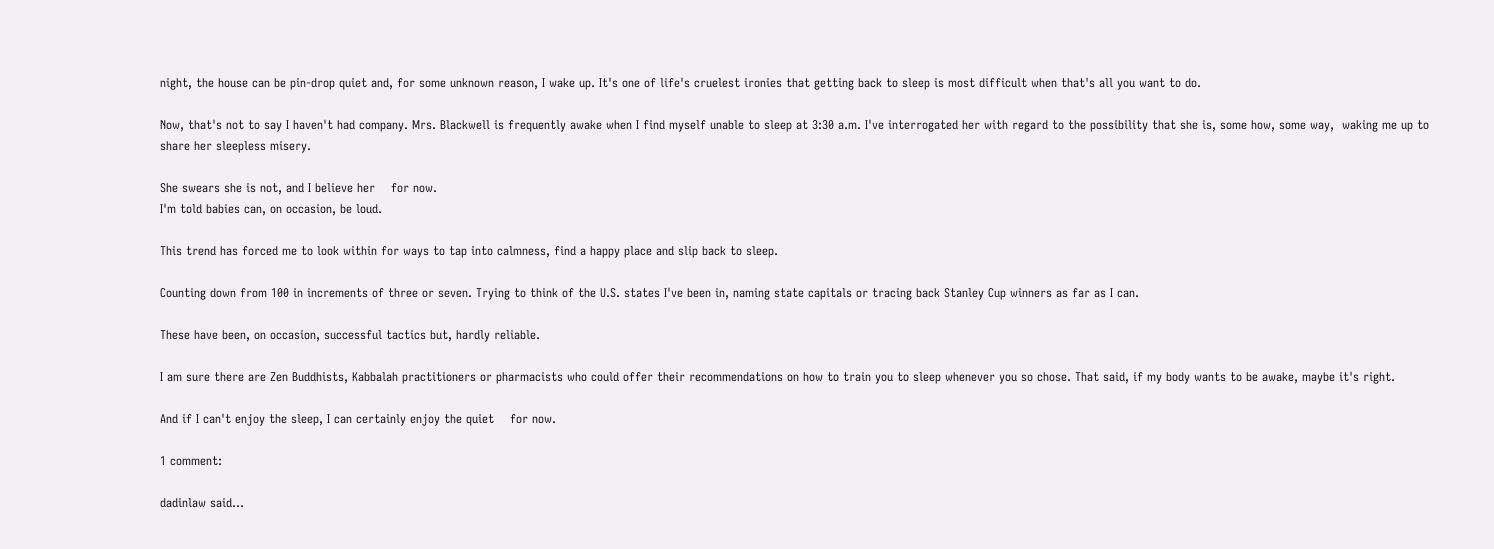night, the house can be pin-drop quiet and, for some unknown reason, I wake up. It's one of life's cruelest ironies that getting back to sleep is most difficult when that's all you want to do.

Now, that's not to say I haven't had company. Mrs. Blackwell is frequently awake when I find myself unable to sleep at 3:30 a.m. I've interrogated her with regard to the possibility that she is, some how, some way,  waking me up to share her sleepless misery.

She swears she is not, and I believe her    for now.
I'm told babies can, on occasion, be loud.

This trend has forced me to look within for ways to tap into calmness, find a happy place and slip back to sleep.

Counting down from 100 in increments of three or seven. Trying to think of the U.S. states I've been in, naming state capitals or tracing back Stanley Cup winners as far as I can.

These have been, on occasion, successful tactics but, hardly reliable.

I am sure there are Zen Buddhists, Kabbalah practitioners or pharmacists who could offer their recommendations on how to train you to sleep whenever you so chose. That said, if my body wants to be awake, maybe it's right.

And if I can't enjoy the sleep, I can certainly enjoy the quiet    for now.

1 comment:

dadinlaw said...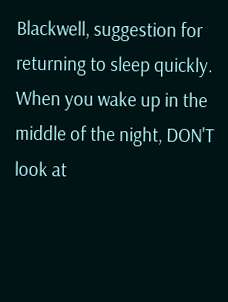Blackwell, suggestion for returning to sleep quickly.
When you wake up in the middle of the night, DON'T look at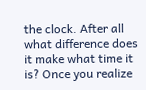the clock. After all what difference does it make what time it is? Once you realize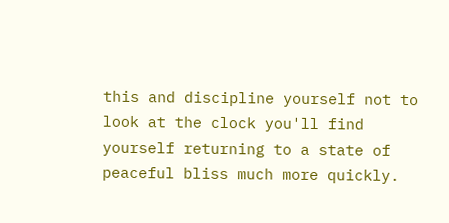this and discipline yourself not to look at the clock you'll find yourself returning to a state of peaceful bliss much more quickly.